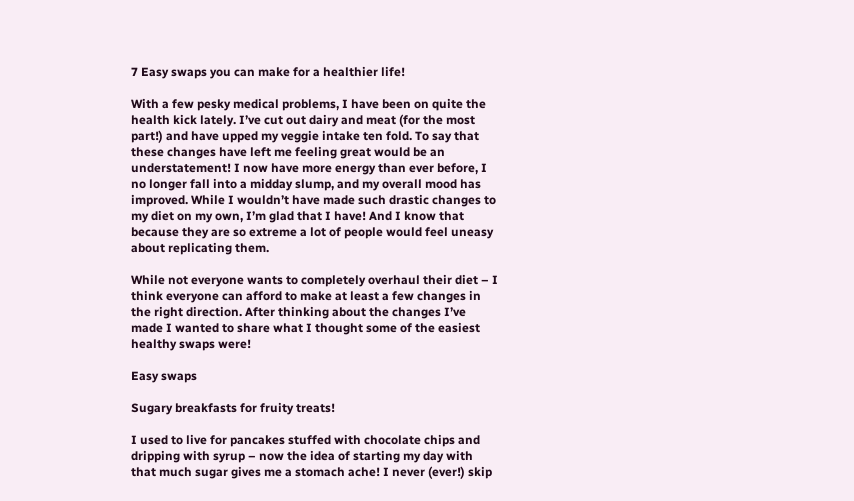7 Easy swaps you can make for a healthier life!

With a few pesky medical problems, I have been on quite the health kick lately. I’ve cut out dairy and meat (for the most part!) and have upped my veggie intake ten fold. To say that these changes have left me feeling great would be an understatement! I now have more energy than ever before, I no longer fall into a midday slump, and my overall mood has improved. While I wouldn’t have made such drastic changes to my diet on my own, I’m glad that I have! And I know that because they are so extreme a lot of people would feel uneasy about replicating them.

While not everyone wants to completely overhaul their diet – I think everyone can afford to make at least a few changes in the right direction. After thinking about the changes I’ve made I wanted to share what I thought some of the easiest healthy swaps were!

Easy swaps

Sugary breakfasts for fruity treats!

I used to live for pancakes stuffed with chocolate chips and dripping with syrup – now the idea of starting my day with that much sugar gives me a stomach ache! I never (ever!) skip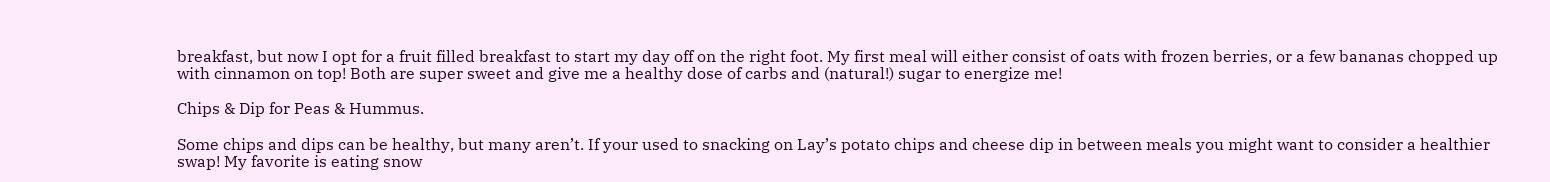breakfast, but now I opt for a fruit filled breakfast to start my day off on the right foot. My first meal will either consist of oats with frozen berries, or a few bananas chopped up with cinnamon on top! Both are super sweet and give me a healthy dose of carbs and (natural!) sugar to energize me!

Chips & Dip for Peas & Hummus.

Some chips and dips can be healthy, but many aren’t. If your used to snacking on Lay’s potato chips and cheese dip in between meals you might want to consider a healthier swap! My favorite is eating snow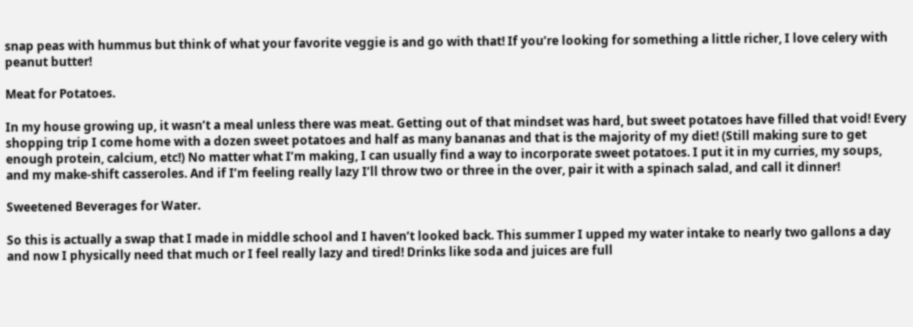snap peas with hummus but think of what your favorite veggie is and go with that! If you’re looking for something a little richer, I love celery with peanut butter!

Meat for Potatoes.

In my house growing up, it wasn’t a meal unless there was meat. Getting out of that mindset was hard, but sweet potatoes have filled that void! Every shopping trip I come home with a dozen sweet potatoes and half as many bananas and that is the majority of my diet! (Still making sure to get enough protein, calcium, etc!) No matter what I’m making, I can usually find a way to incorporate sweet potatoes. I put it in my curries, my soups, and my make-shift casseroles. And if I’m feeling really lazy I’ll throw two or three in the over, pair it with a spinach salad, and call it dinner!

Sweetened Beverages for Water.

So this is actually a swap that I made in middle school and I haven’t looked back. This summer I upped my water intake to nearly two gallons a day and now I physically need that much or I feel really lazy and tired! Drinks like soda and juices are full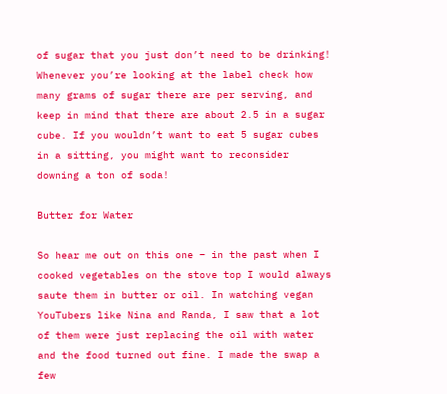of sugar that you just don’t need to be drinking! Whenever you’re looking at the label check how many grams of sugar there are per serving, and keep in mind that there are about 2.5 in a sugar cube. If you wouldn’t want to eat 5 sugar cubes in a sitting, you might want to reconsider downing a ton of soda!

Butter for Water

So hear me out on this one – in the past when I cooked vegetables on the stove top I would always saute them in butter or oil. In watching vegan YouTubers like Nina and Randa, I saw that a lot of them were just replacing the oil with water and the food turned out fine. I made the swap a few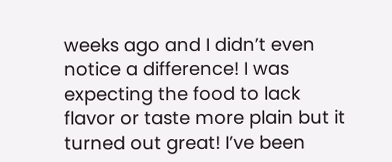weeks ago and I didn’t even notice a difference! I was expecting the food to lack flavor or taste more plain but it turned out great! I’ve been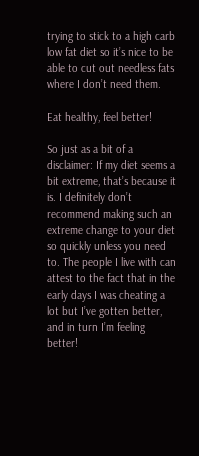trying to stick to a high carb low fat diet so it’s nice to be able to cut out needless fats where I don’t need them.

Eat healthy, feel better!

So just as a bit of a disclaimer: If my diet seems a bit extreme, that’s because it is. I definitely don’t recommend making such an extreme change to your diet so quickly unless you need to. The people I live with can attest to the fact that in the early days I was cheating a lot but I’ve gotten better, and in turn I’m feeling better!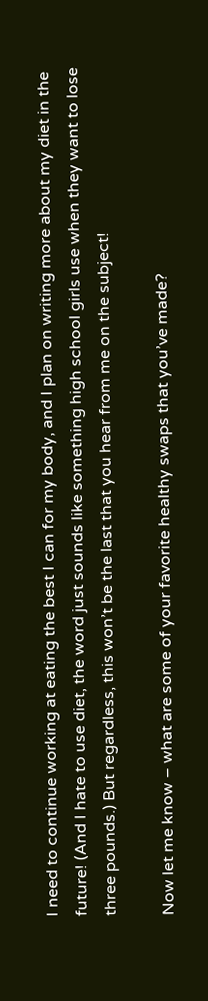I need to continue working at eating the best I can for my body, and I plan on writing more about my diet in the future! (And I hate to use diet, the word just sounds like something high school girls use when they want to lose three pounds.) But regardless, this won’t be the last that you hear from me on the subject!

Now let me know – what are some of your favorite healthy swaps that you’ve made?